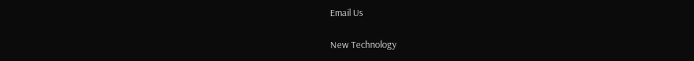Email Us

New Technology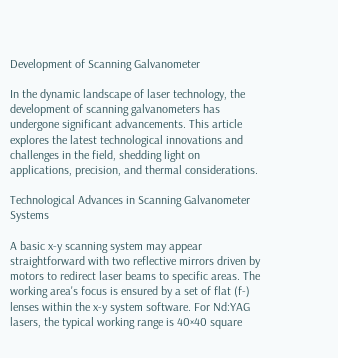Development of Scanning Galvanometer

In the dynamic landscape of laser technology, the development of scanning galvanometers has undergone significant advancements. This article explores the latest technological innovations and challenges in the field, shedding light on applications, precision, and thermal considerations.

Technological Advances in Scanning Galvanometer Systems

A basic x-y scanning system may appear straightforward with two reflective mirrors driven by motors to redirect laser beams to specific areas. The working area's focus is ensured by a set of flat (f-) lenses within the x-y system software. For Nd:YAG lasers, the typical working range is 40×40 square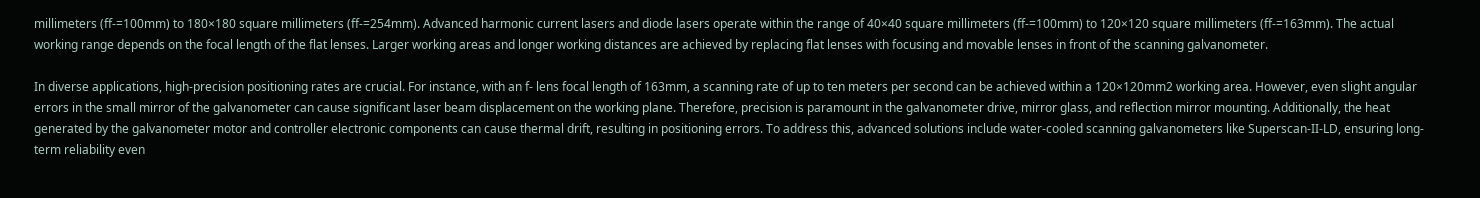millimeters (ff-=100mm) to 180×180 square millimeters (ff-=254mm). Advanced harmonic current lasers and diode lasers operate within the range of 40×40 square millimeters (ff-=100mm) to 120×120 square millimeters (ff-=163mm). The actual working range depends on the focal length of the flat lenses. Larger working areas and longer working distances are achieved by replacing flat lenses with focusing and movable lenses in front of the scanning galvanometer.

In diverse applications, high-precision positioning rates are crucial. For instance, with an f- lens focal length of 163mm, a scanning rate of up to ten meters per second can be achieved within a 120×120mm2 working area. However, even slight angular errors in the small mirror of the galvanometer can cause significant laser beam displacement on the working plane. Therefore, precision is paramount in the galvanometer drive, mirror glass, and reflection mirror mounting. Additionally, the heat generated by the galvanometer motor and controller electronic components can cause thermal drift, resulting in positioning errors. To address this, advanced solutions include water-cooled scanning galvanometers like Superscan-II-LD, ensuring long-term reliability even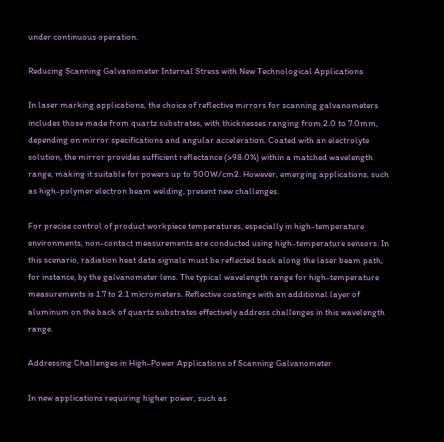under continuous operation.

Reducing Scanning Galvanometer Internal Stress with New Technological Applications

In laser marking applications, the choice of reflective mirrors for scanning galvanometers includes those made from quartz substrates, with thicknesses ranging from 2.0 to 7.0mm, depending on mirror specifications and angular acceleration. Coated with an electrolyte solution, the mirror provides sufficient reflectance (>98.0%) within a matched wavelength range, making it suitable for powers up to 500W/cm2. However, emerging applications, such as high-polymer electron beam welding, present new challenges.

For precise control of product workpiece temperatures, especially in high-temperature environments, non-contact measurements are conducted using high-temperature sensors. In this scenario, radiation heat data signals must be reflected back along the laser beam path, for instance, by the galvanometer lens. The typical wavelength range for high-temperature measurements is 1.7 to 2.1 micrometers. Reflective coatings with an additional layer of aluminum on the back of quartz substrates effectively address challenges in this wavelength range.

Addressing Challenges in High-Power Applications of Scanning Galvanometer

In new applications requiring higher power, such as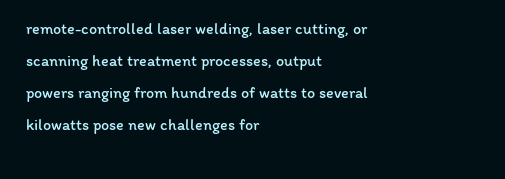remote-controlled laser welding, laser cutting, or scanning heat treatment processes, output powers ranging from hundreds of watts to several kilowatts pose new challenges for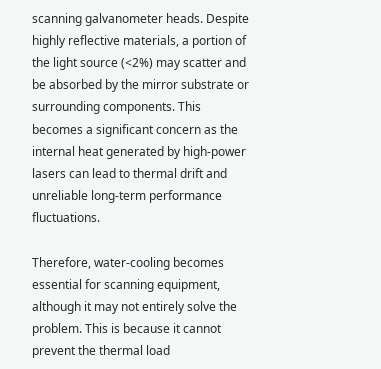scanning galvanometer heads. Despite highly reflective materials, a portion of the light source (<2%) may scatter and be absorbed by the mirror substrate or surrounding components. This becomes a significant concern as the internal heat generated by high-power lasers can lead to thermal drift and unreliable long-term performance fluctuations.

Therefore, water-cooling becomes essential for scanning equipment, although it may not entirely solve the problem. This is because it cannot prevent the thermal load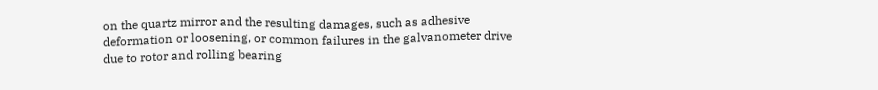on the quartz mirror and the resulting damages, such as adhesive deformation or loosening, or common failures in the galvanometer drive due to rotor and rolling bearing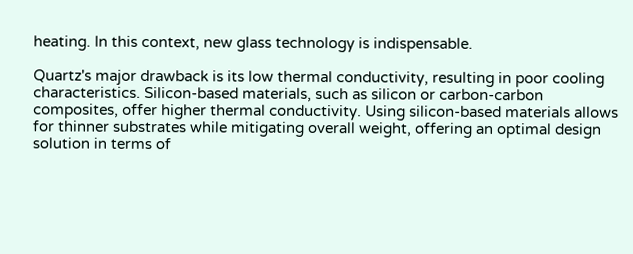heating. In this context, new glass technology is indispensable.

Quartz's major drawback is its low thermal conductivity, resulting in poor cooling characteristics. Silicon-based materials, such as silicon or carbon-carbon composites, offer higher thermal conductivity. Using silicon-based materials allows for thinner substrates while mitigating overall weight, offering an optimal design solution in terms of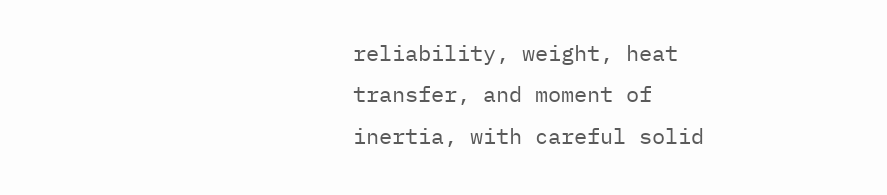reliability, weight, heat transfer, and moment of inertia, with careful solid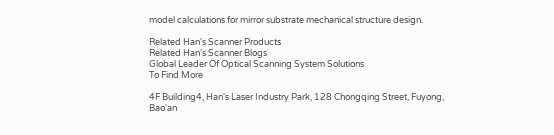model calculations for mirror substrate mechanical structure design.

Related Han's Scanner Products
Related Han’s Scanner Blogs
Global Leader Of Optical Scanning System Solutions
To Find More

4F Building4, Han's Laser Industry Park, 128 Chongqing Street, Fuyong, Bao'an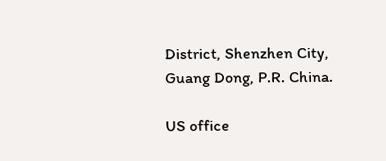District, Shenzhen City, Guang Dong, P.R. China.

US office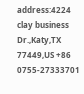address:4224 clay business Dr.,Katy,TX 77449,US +86 0755-27333701